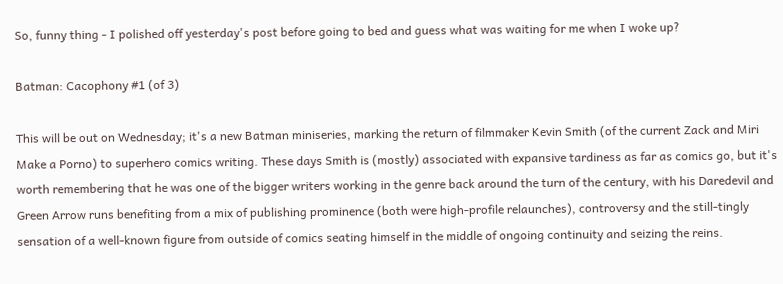So, funny thing - I polished off yesterday's post before going to bed and guess what was waiting for me when I woke up?

Batman: Cacophony #1 (of 3)

This will be out on Wednesday; it's a new Batman miniseries, marking the return of filmmaker Kevin Smith (of the current Zack and Miri Make a Porno) to superhero comics writing. These days Smith is (mostly) associated with expansive tardiness as far as comics go, but it's worth remembering that he was one of the bigger writers working in the genre back around the turn of the century, with his Daredevil and Green Arrow runs benefiting from a mix of publishing prominence (both were high-profile relaunches), controversy and the still-tingly sensation of a well-known figure from outside of comics seating himself in the middle of ongoing continuity and seizing the reins.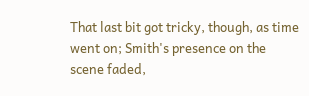That last bit got tricky, though, as time went on; Smith's presence on the scene faded,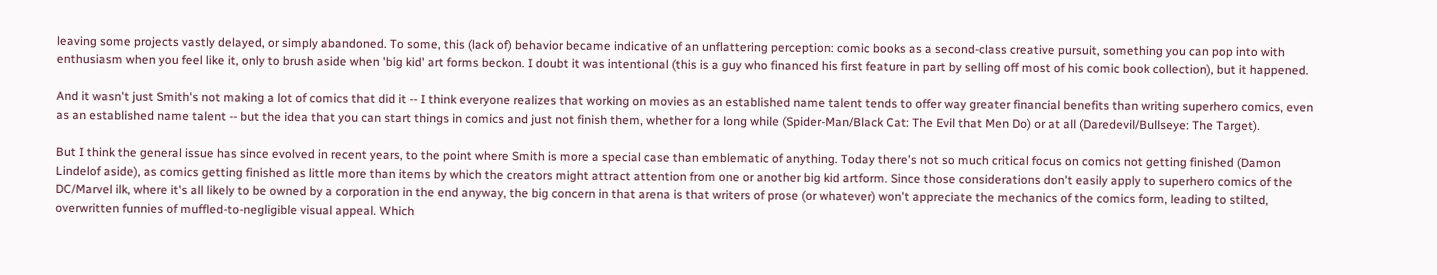leaving some projects vastly delayed, or simply abandoned. To some, this (lack of) behavior became indicative of an unflattering perception: comic books as a second-class creative pursuit, something you can pop into with enthusiasm when you feel like it, only to brush aside when 'big kid' art forms beckon. I doubt it was intentional (this is a guy who financed his first feature in part by selling off most of his comic book collection), but it happened.

And it wasn't just Smith's not making a lot of comics that did it -- I think everyone realizes that working on movies as an established name talent tends to offer way greater financial benefits than writing superhero comics, even as an established name talent -- but the idea that you can start things in comics and just not finish them, whether for a long while (Spider-Man/Black Cat: The Evil that Men Do) or at all (Daredevil/Bullseye: The Target).

But I think the general issue has since evolved in recent years, to the point where Smith is more a special case than emblematic of anything. Today there's not so much critical focus on comics not getting finished (Damon Lindelof aside), as comics getting finished as little more than items by which the creators might attract attention from one or another big kid artform. Since those considerations don't easily apply to superhero comics of the DC/Marvel ilk, where it's all likely to be owned by a corporation in the end anyway, the big concern in that arena is that writers of prose (or whatever) won't appreciate the mechanics of the comics form, leading to stilted, overwritten funnies of muffled-to-negligible visual appeal. Which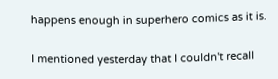happens enough in superhero comics as it is.

I mentioned yesterday that I couldn't recall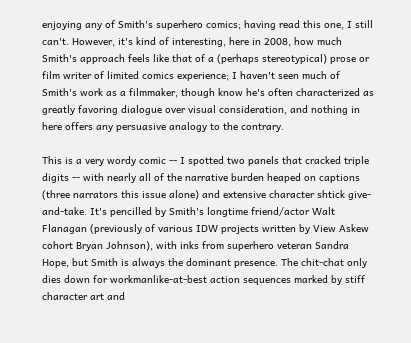enjoying any of Smith's superhero comics; having read this one, I still can't. However, it's kind of interesting, here in 2008, how much Smith's approach feels like that of a (perhaps stereotypical) prose or film writer of limited comics experience; I haven't seen much of Smith's work as a filmmaker, though know he's often characterized as greatly favoring dialogue over visual consideration, and nothing in here offers any persuasive analogy to the contrary.

This is a very wordy comic -- I spotted two panels that cracked triple digits -- with nearly all of the narrative burden heaped on captions (three narrators this issue alone) and extensive character shtick give-and-take. It's pencilled by Smith's longtime friend/actor Walt Flanagan (previously of various IDW projects written by View Askew cohort Bryan Johnson), with inks from superhero veteran Sandra Hope, but Smith is always the dominant presence. The chit-chat only dies down for workmanlike-at-best action sequences marked by stiff character art and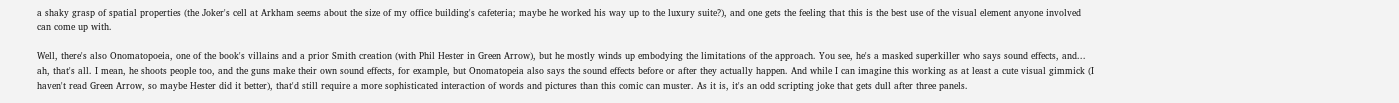a shaky grasp of spatial properties (the Joker's cell at Arkham seems about the size of my office building's cafeteria; maybe he worked his way up to the luxury suite?), and one gets the feeling that this is the best use of the visual element anyone involved can come up with.

Well, there's also Onomatopoeia, one of the book's villains and a prior Smith creation (with Phil Hester in Green Arrow), but he mostly winds up embodying the limitations of the approach. You see, he's a masked superkiller who says sound effects, and... ah, that's all. I mean, he shoots people too, and the guns make their own sound effects, for example, but Onomatopeia also says the sound effects before or after they actually happen. And while I can imagine this working as at least a cute visual gimmick (I haven't read Green Arrow, so maybe Hester did it better), that'd still require a more sophisticated interaction of words and pictures than this comic can muster. As it is, it's an odd scripting joke that gets dull after three panels.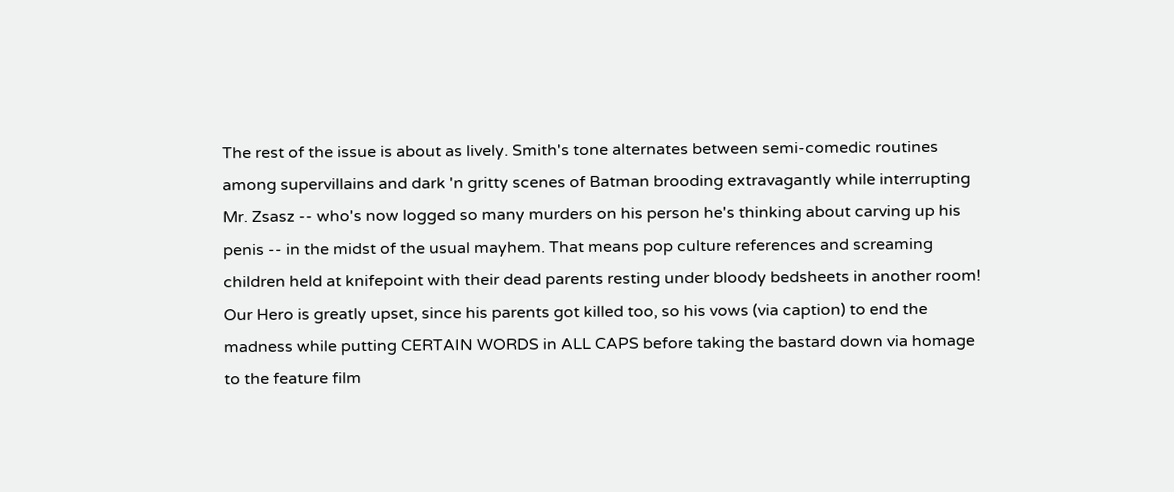The rest of the issue is about as lively. Smith's tone alternates between semi-comedic routines among supervillains and dark 'n gritty scenes of Batman brooding extravagantly while interrupting Mr. Zsasz -- who's now logged so many murders on his person he's thinking about carving up his penis -- in the midst of the usual mayhem. That means pop culture references and screaming children held at knifepoint with their dead parents resting under bloody bedsheets in another room! Our Hero is greatly upset, since his parents got killed too, so his vows (via caption) to end the madness while putting CERTAIN WORDS in ALL CAPS before taking the bastard down via homage to the feature film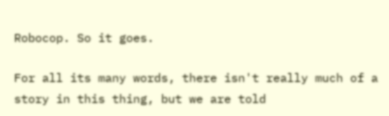Robocop. So it goes.

For all its many words, there isn't really much of a story in this thing, but we are told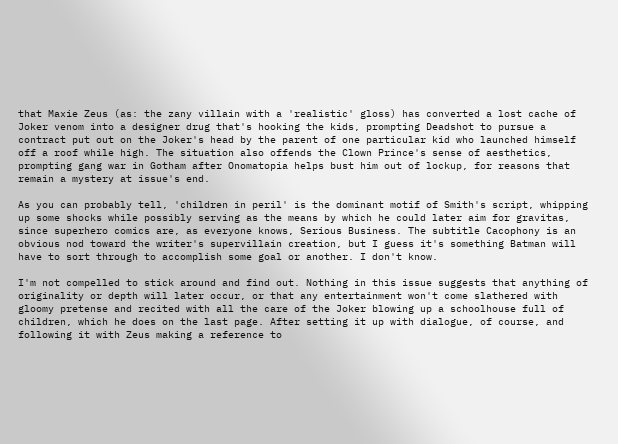that Maxie Zeus (as: the zany villain with a 'realistic' gloss) has converted a lost cache of Joker venom into a designer drug that's hooking the kids, prompting Deadshot to pursue a contract put out on the Joker's head by the parent of one particular kid who launched himself off a roof while high. The situation also offends the Clown Prince's sense of aesthetics, prompting gang war in Gotham after Onomatopia helps bust him out of lockup, for reasons that remain a mystery at issue's end.

As you can probably tell, 'children in peril' is the dominant motif of Smith's script, whipping up some shocks while possibly serving as the means by which he could later aim for gravitas, since superhero comics are, as everyone knows, Serious Business. The subtitle Cacophony is an obvious nod toward the writer's supervillain creation, but I guess it's something Batman will have to sort through to accomplish some goal or another. I don't know.

I'm not compelled to stick around and find out. Nothing in this issue suggests that anything of originality or depth will later occur, or that any entertainment won't come slathered with gloomy pretense and recited with all the care of the Joker blowing up a schoolhouse full of children, which he does on the last page. After setting it up with dialogue, of course, and following it with Zeus making a reference to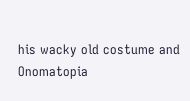his wacky old costume and Onomatopia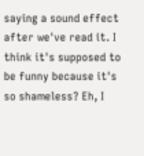saying a sound effect after we've read it. I think it's supposed to be funny because it's so shameless? Eh, I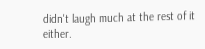didn't laugh much at the rest of it either.